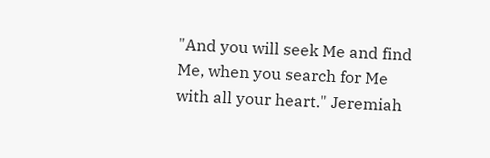"And you will seek Me and find Me, when you search for Me with all your heart." Jeremiah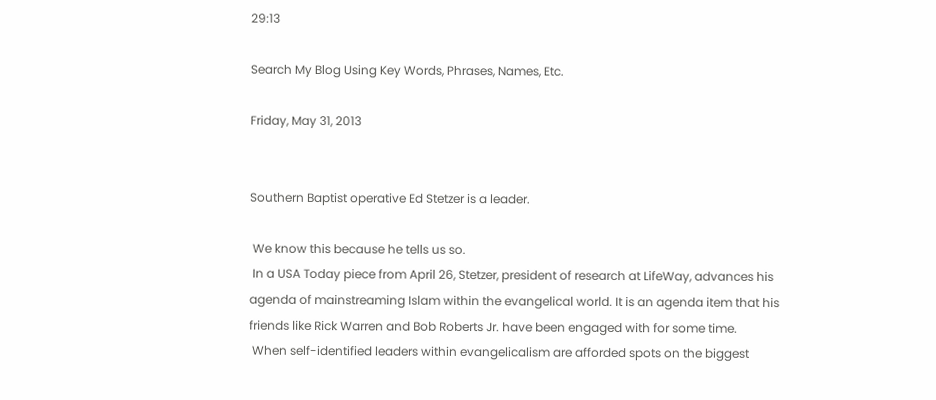29:13

Search My Blog Using Key Words, Phrases, Names, Etc.

Friday, May 31, 2013


Southern Baptist operative Ed Stetzer is a leader.

 We know this because he tells us so.
 In a USA Today piece from April 26, Stetzer, president of research at LifeWay, advances his agenda of mainstreaming Islam within the evangelical world. It is an agenda item that his friends like Rick Warren and Bob Roberts Jr. have been engaged with for some time.
 When self-identified leaders within evangelicalism are afforded spots on the biggest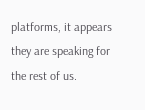platforms, it appears they are speaking for the rest of us.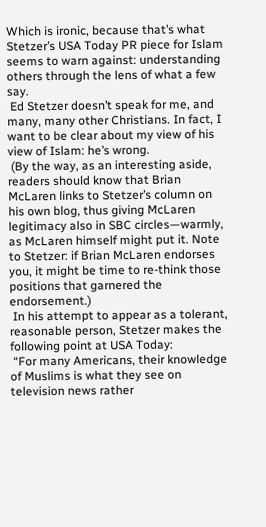Which is ironic, because that’s what Stetzer’s USA Today PR piece for Islam seems to warn against: understanding others through the lens of what a few say.
 Ed Stetzer doesn’t speak for me, and many, many other Christians. In fact, I want to be clear about my view of his view of Islam: he’s wrong.
 (By the way, as an interesting aside, readers should know that Brian McLaren links to Stetzer’s column on his own blog, thus giving McLaren legitimacy also in SBC circles—warmly, as McLaren himself might put it. Note to Stetzer: if Brian McLaren endorses you, it might be time to re-think those positions that garnered the endorsement.)
 In his attempt to appear as a tolerant, reasonable person, Stetzer makes the following point at USA Today:
 “For many Americans, their knowledge of Muslims is what they see on television news rather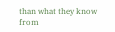than what they know from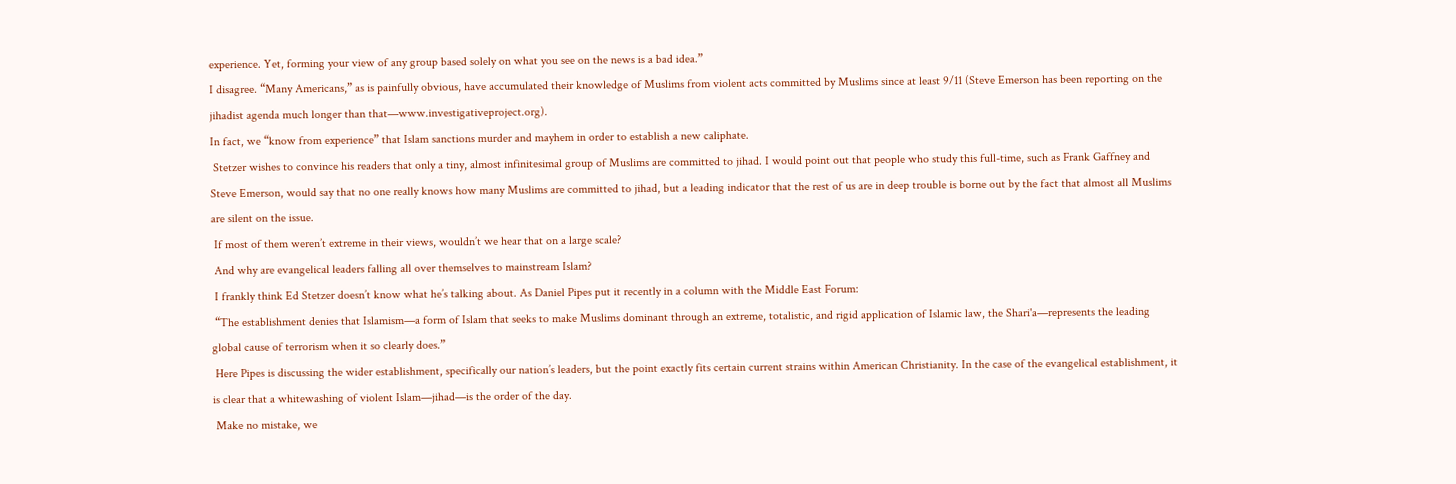experience. Yet, forming your view of any group based solely on what you see on the news is a bad idea.”
I disagree. “Many Americans,” as is painfully obvious, have accumulated their knowledge of Muslims from violent acts committed by Muslims since at least 9/11 (Steve Emerson has been reporting on the jihadist agenda much longer than that—www.investigativeproject.org).
In fact, we “know from experience” that Islam sanctions murder and mayhem in order to establish a new caliphate.
 Stetzer wishes to convince his readers that only a tiny, almost infinitesimal group of Muslims are committed to jihad. I would point out that people who study this full-time, such as Frank Gaffney and Steve Emerson, would say that no one really knows how many Muslims are committed to jihad, but a leading indicator that the rest of us are in deep trouble is borne out by the fact that almost all Muslims are silent on the issue.
 If most of them weren’t extreme in their views, wouldn’t we hear that on a large scale?
 And why are evangelical leaders falling all over themselves to mainstream Islam?
 I frankly think Ed Stetzer doesn’t know what he’s talking about. As Daniel Pipes put it recently in a column with the Middle East Forum:
 “The establishment denies that Islamism—a form of Islam that seeks to make Muslims dominant through an extreme, totalistic, and rigid application of Islamic law, the Shari'a—represents the leading global cause of terrorism when it so clearly does.”
 Here Pipes is discussing the wider establishment, specifically our nation’s leaders, but the point exactly fits certain current strains within American Christianity. In the case of the evangelical establishment, it is clear that a whitewashing of violent Islam—jihad—is the order of the day.
 Make no mistake, we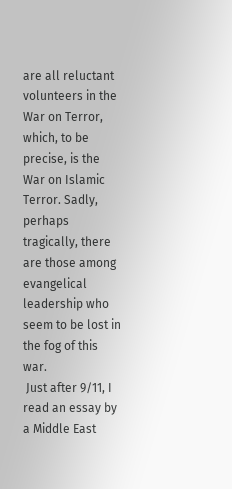are all reluctant volunteers in the War on Terror, which, to be precise, is the War on Islamic Terror. Sadly, perhaps tragically, there are those among evangelical leadership who seem to be lost in the fog of this war.
 Just after 9/11, I read an essay by a Middle East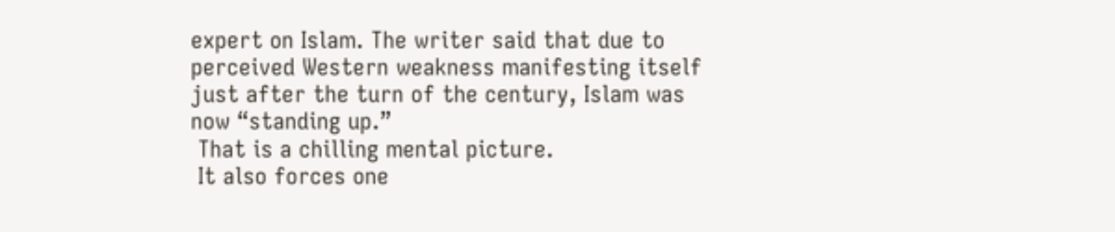expert on Islam. The writer said that due to perceived Western weakness manifesting itself just after the turn of the century, Islam was now “standing up.”
 That is a chilling mental picture.
 It also forces one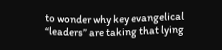to wonder why key evangelical “leaders” are taking that lying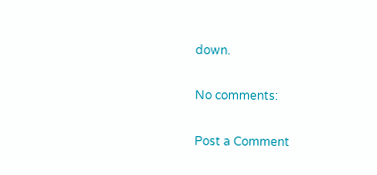down.

No comments:

Post a Comment